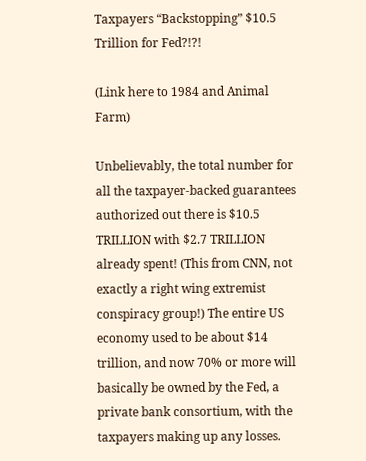Taxpayers “Backstopping” $10.5 Trillion for Fed?!?!

(Link here to 1984 and Animal Farm)

Unbelievably, the total number for all the taxpayer-backed guarantees authorized out there is $10.5 TRILLION with $2.7 TRILLION already spent! (This from CNN, not exactly a right wing extremist conspiracy group!) The entire US economy used to be about $14 trillion, and now 70% or more will basically be owned by the Fed, a private bank consortium, with the taxpayers making up any losses.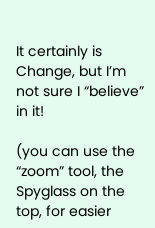It certainly is Change, but I’m not sure I “believe” in it!

(you can use the “zoom” tool, the Spyglass on the top, for easier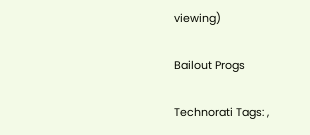viewing)

Bailout Progs

Technorati Tags: ,